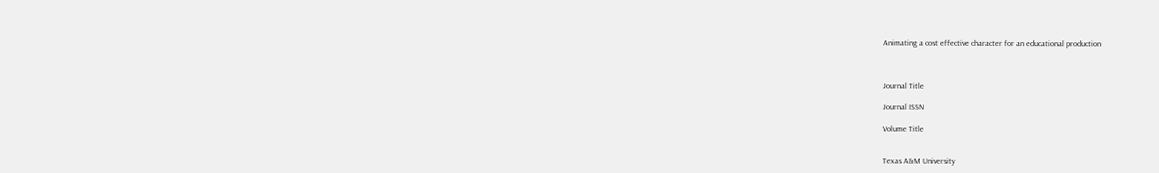Animating a cost effective character for an educational production



Journal Title

Journal ISSN

Volume Title


Texas A&M University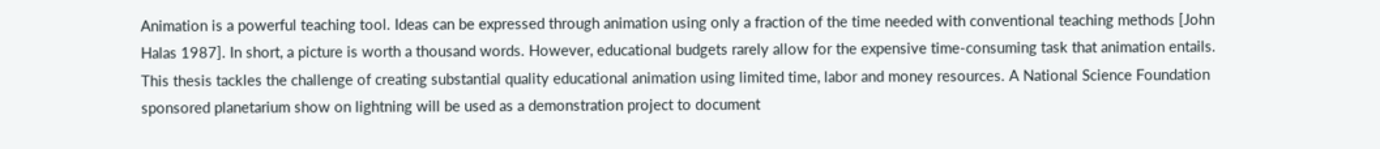Animation is a powerful teaching tool. Ideas can be expressed through animation using only a fraction of the time needed with conventional teaching methods [John Halas 1987]. In short, a picture is worth a thousand words. However, educational budgets rarely allow for the expensive time-consuming task that animation entails. This thesis tackles the challenge of creating substantial quality educational animation using limited time, labor and money resources. A National Science Foundation sponsored planetarium show on lightning will be used as a demonstration project to document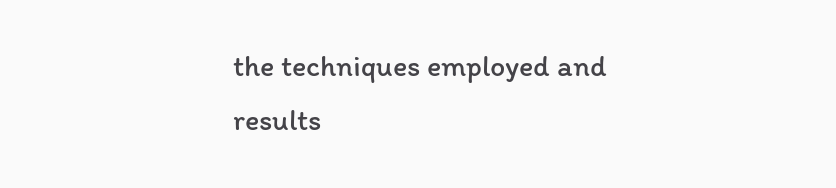the techniques employed and results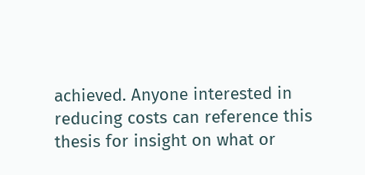achieved. Anyone interested in reducing costs can reference this thesis for insight on what or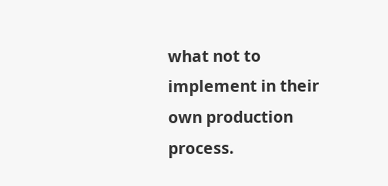what not to implement in their own production process.